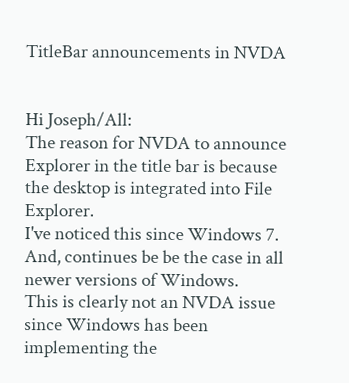TitleBar announcements in NVDA


Hi Joseph/All:
The reason for NVDA to announce Explorer in the title bar is because the desktop is integrated into File Explorer.
I've noticed this since Windows 7. And, continues be be the case in all newer versions of Windows.
This is clearly not an NVDA issue since Windows has been implementing the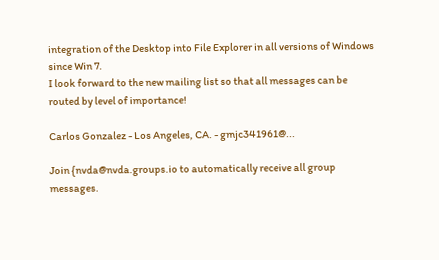integration of the Desktop into File Explorer in all versions of Windows since Win 7.
I look forward to the new mailing list so that all messages can be routed by level of importance!

Carlos Gonzalez - Los Angeles, CA. - gmjc341961@...

Join {nvda@nvda.groups.io to automatically receive all group messages.